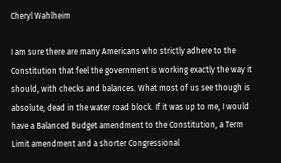Cheryl Wahlheim

I am sure there are many Americans who strictly adhere to the Constitution that feel the government is working exactly the way it should, with checks and balances. What most of us see though is absolute, dead in the water road block. If it was up to me, I would have a Balanced Budget amendment to the Constitution, a Term Limit amendment and a shorter Congressional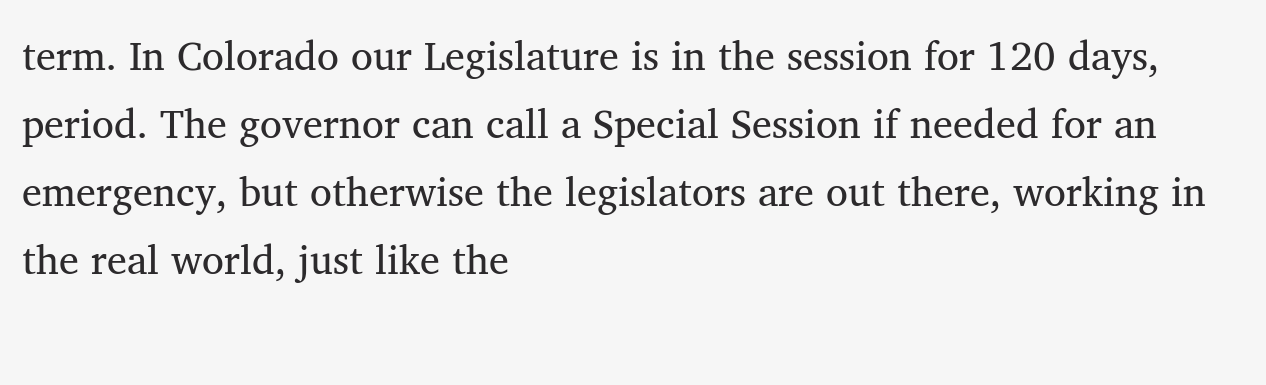term. In Colorado our Legislature is in the session for 120 days, period. The governor can call a Special Session if needed for an emergency, but otherwise the legislators are out there, working in the real world, just like the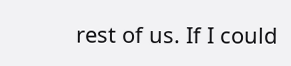rest of us. If I could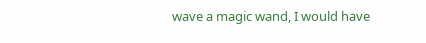wave a magic wand, I would have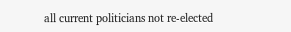all current politicians not re-elected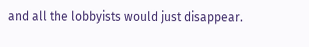and all the lobbyists would just disappear.